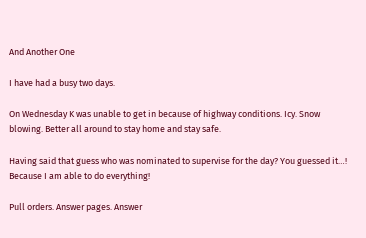And Another One

I have had a busy two days.

On Wednesday K was unable to get in because of highway conditions. Icy. Snow blowing. Better all around to stay home and stay safe.

Having said that guess who was nominated to supervise for the day? You guessed it…! Because I am able to do everything!

Pull orders. Answer pages. Answer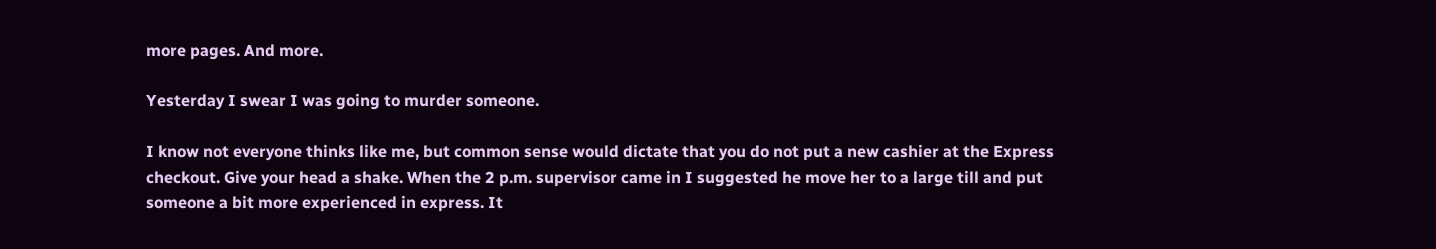more pages. And more.

Yesterday I swear I was going to murder someone.

I know not everyone thinks like me, but common sense would dictate that you do not put a new cashier at the Express checkout. Give your head a shake. When the 2 p.m. supervisor came in I suggested he move her to a large till and put someone a bit more experienced in express. It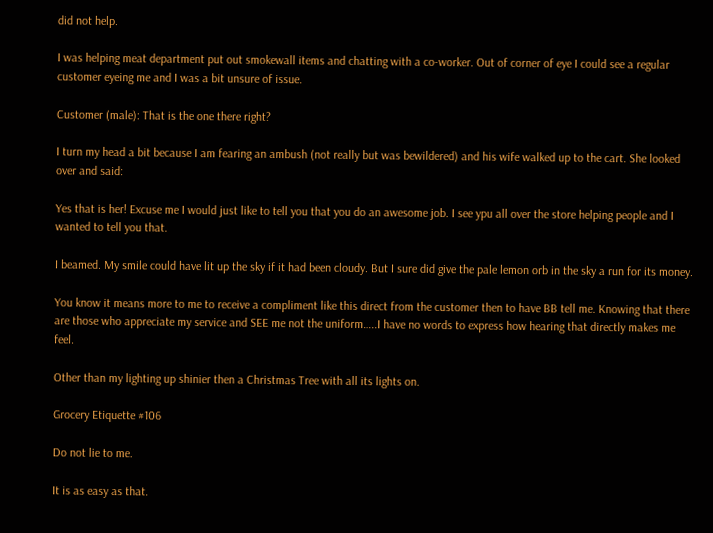did not help.

I was helping meat department put out smokewall items and chatting with a co-worker. Out of corner of eye I could see a regular customer eyeing me and I was a bit unsure of issue.

Customer (male): That is the one there right?

I turn my head a bit because I am fearing an ambush (not really but was bewildered) and his wife walked up to the cart. She looked over and said:

Yes that is her! Excuse me I would just like to tell you that you do an awesome job. I see ypu all over the store helping people and I wanted to tell you that.

I beamed. My smile could have lit up the sky if it had been cloudy. But I sure did give the pale lemon orb in the sky a run for its money.

You know it means more to me to receive a compliment like this direct from the customer then to have BB tell me. Knowing that there are those who appreciate my service and SEE me not the uniform…..I have no words to express how hearing that directly makes me feel.

Other than my lighting up shinier then a Christmas Tree with all its lights on.

Grocery Etiquette #106

Do not lie to me.

It is as easy as that.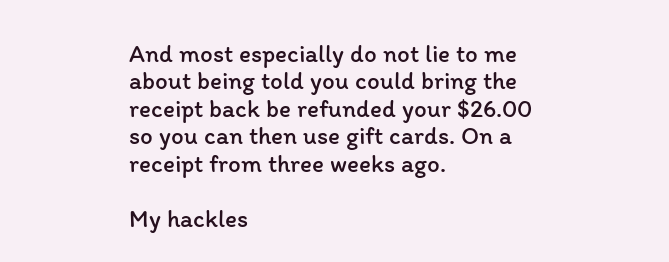And most especially do not lie to me about being told you could bring the receipt back be refunded your $26.00 so you can then use gift cards. On a receipt from three weeks ago.

My hackles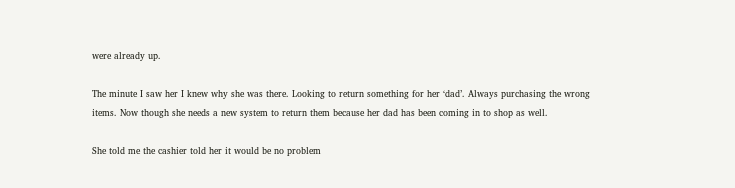were already up.

The minute I saw her I knew why she was there. Looking to return something for her ‘dad’. Always purchasing the wrong items. Now though she needs a new system to return them because her dad has been coming in to shop as well.

She told me the cashier told her it would be no problem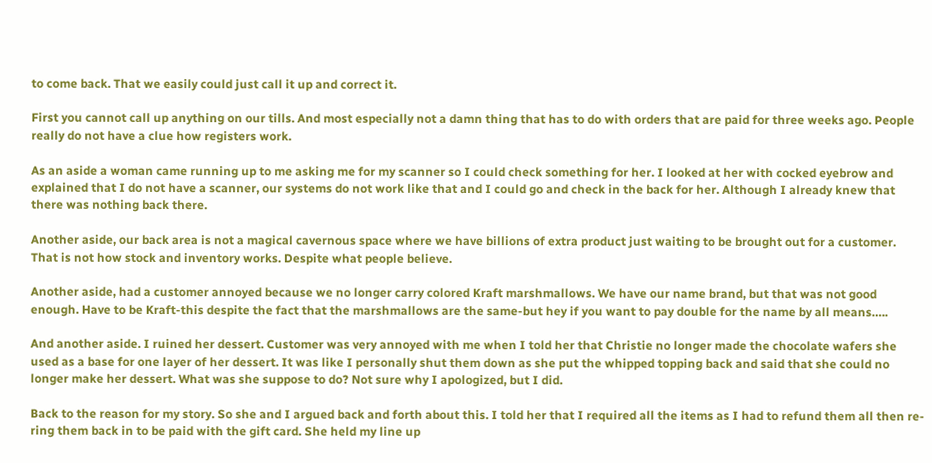to come back. That we easily could just call it up and correct it.

First you cannot call up anything on our tills. And most especially not a damn thing that has to do with orders that are paid for three weeks ago. People really do not have a clue how registers work.

As an aside a woman came running up to me asking me for my scanner so I could check something for her. I looked at her with cocked eyebrow and explained that I do not have a scanner, our systems do not work like that and I could go and check in the back for her. Although I already knew that there was nothing back there.

Another aside, our back area is not a magical cavernous space where we have billions of extra product just waiting to be brought out for a customer. That is not how stock and inventory works. Despite what people believe.

Another aside, had a customer annoyed because we no longer carry colored Kraft marshmallows. We have our name brand, but that was not good enough. Have to be Kraft-this despite the fact that the marshmallows are the same-but hey if you want to pay double for the name by all means…..

And another aside. I ruined her dessert. Customer was very annoyed with me when I told her that Christie no longer made the chocolate wafers she used as a base for one layer of her dessert. It was like I personally shut them down as she put the whipped topping back and said that she could no longer make her dessert. What was she suppose to do? Not sure why I apologized, but I did.

Back to the reason for my story. So she and I argued back and forth about this. I told her that I required all the items as I had to refund them all then re-ring them back in to be paid with the gift card. She held my line up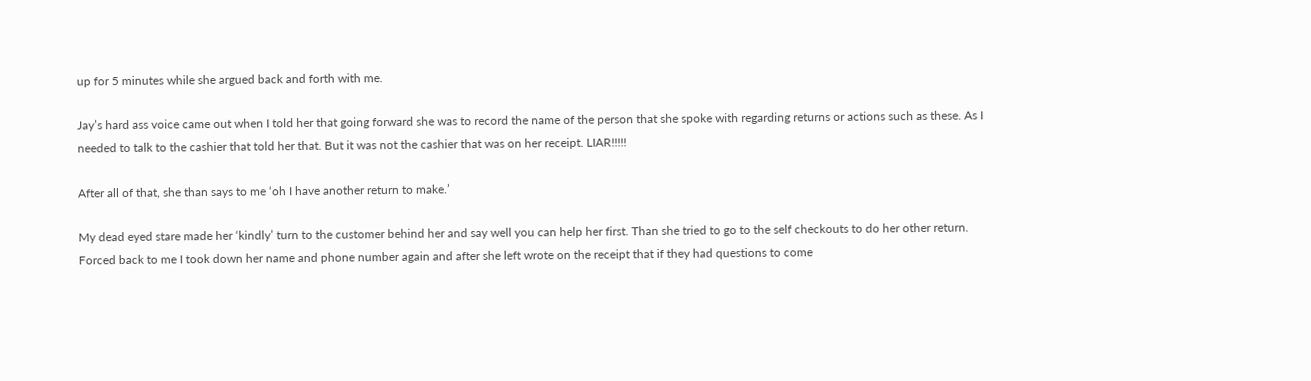up for 5 minutes while she argued back and forth with me.

Jay’s hard ass voice came out when I told her that going forward she was to record the name of the person that she spoke with regarding returns or actions such as these. As I needed to talk to the cashier that told her that. But it was not the cashier that was on her receipt. LIAR!!!!!

After all of that, she than says to me ‘oh I have another return to make.’

My dead eyed stare made her ‘kindly’ turn to the customer behind her and say well you can help her first. Than she tried to go to the self checkouts to do her other return. Forced back to me I took down her name and phone number again and after she left wrote on the receipt that if they had questions to come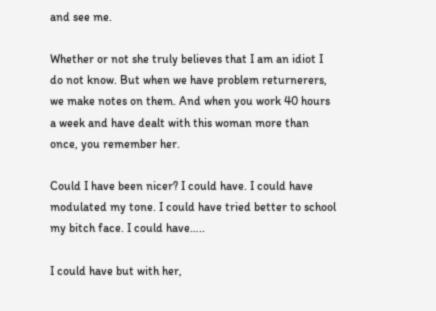and see me.

Whether or not she truly believes that I am an idiot I do not know. But when we have problem returnerers, we make notes on them. And when you work 40 hours a week and have dealt with this woman more than once, you remember her.

Could I have been nicer? I could have. I could have modulated my tone. I could have tried better to school my bitch face. I could have…..

I could have but with her,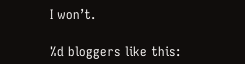I won’t.

%d bloggers like this: